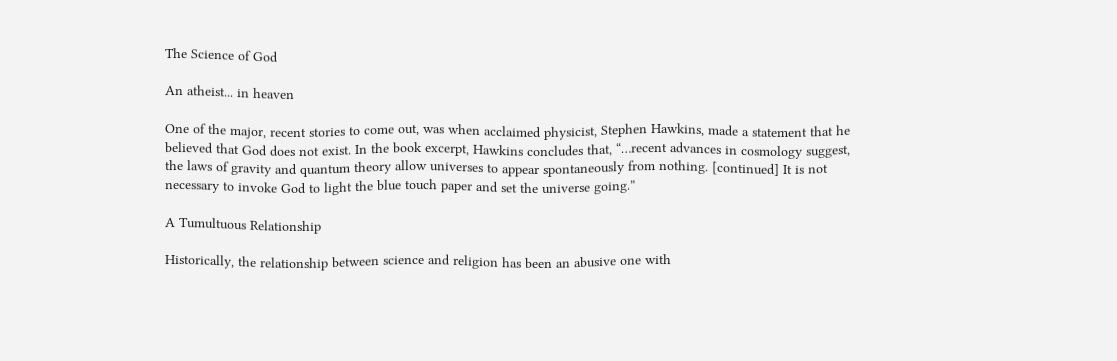The Science of God

An atheist... in heaven

One of the major, recent stories to come out, was when acclaimed physicist, Stephen Hawkins, made a statement that he believed that God does not exist. In the book excerpt, Hawkins concludes that, “…recent advances in cosmology suggest, the laws of gravity and quantum theory allow universes to appear spontaneously from nothing. [continued] It is not necessary to invoke God to light the blue touch paper and set the universe going.”

A Tumultuous Relationship

Historically, the relationship between science and religion has been an abusive one with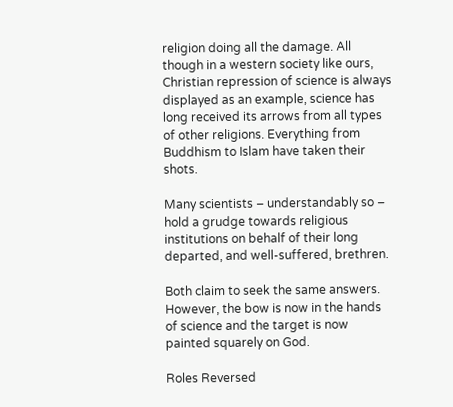religion doing all the damage. All though in a western society like ours, Christian repression of science is always displayed as an example, science has long received its arrows from all types of other religions. Everything from Buddhism to Islam have taken their shots.

Many scientists – understandably so – hold a grudge towards religious institutions on behalf of their long departed, and well-suffered, brethren.

Both claim to seek the same answers. However, the bow is now in the hands of science and the target is now painted squarely on God.

Roles Reversed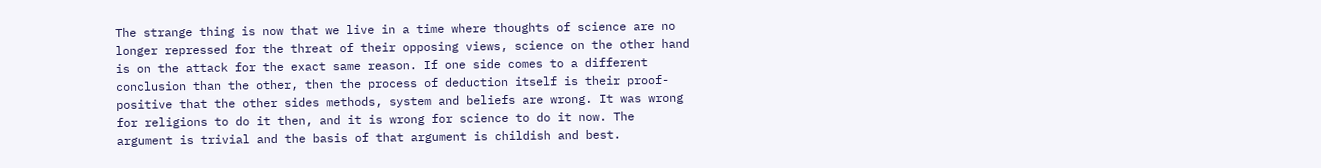The strange thing is now that we live in a time where thoughts of science are no longer repressed for the threat of their opposing views, science on the other hand is on the attack for the exact same reason. If one side comes to a different conclusion than the other, then the process of deduction itself is their proof-positive that the other sides methods, system and beliefs are wrong. It was wrong for religions to do it then, and it is wrong for science to do it now. The argument is trivial and the basis of that argument is childish and best.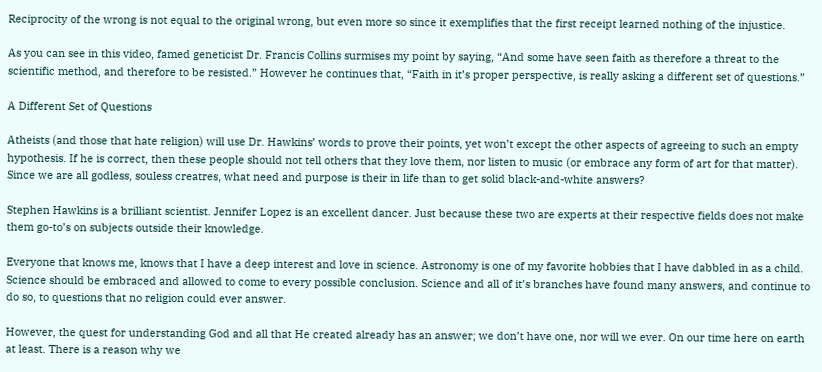Reciprocity of the wrong is not equal to the original wrong, but even more so since it exemplifies that the first receipt learned nothing of the injustice.

As you can see in this video, famed geneticist Dr. Francis Collins surmises my point by saying, “And some have seen faith as therefore a threat to the scientific method, and therefore to be resisted.” However he continues that, “Faith in it’s proper perspective, is really asking a different set of questions.”

A Different Set of Questions

Atheists (and those that hate religion) will use Dr. Hawkins’ words to prove their points, yet won’t except the other aspects of agreeing to such an empty hypothesis. If he is correct, then these people should not tell others that they love them, nor listen to music (or embrace any form of art for that matter). Since we are all godless, souless creatres, what need and purpose is their in life than to get solid black-and-white answers?

Stephen Hawkins is a brilliant scientist. Jennifer Lopez is an excellent dancer. Just because these two are experts at their respective fields does not make them go-to’s on subjects outside their knowledge.

Everyone that knows me, knows that I have a deep interest and love in science. Astronomy is one of my favorite hobbies that I have dabbled in as a child. Science should be embraced and allowed to come to every possible conclusion. Science and all of it’s branches have found many answers, and continue to do so, to questions that no religion could ever answer.

However, the quest for understanding God and all that He created already has an answer; we don’t have one, nor will we ever. On our time here on earth at least. There is a reason why we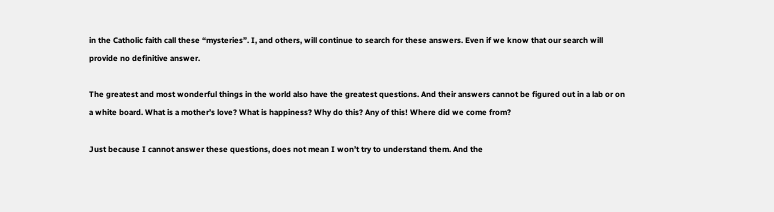in the Catholic faith call these “mysteries”. I, and others, will continue to search for these answers. Even if we know that our search will provide no definitive answer.

The greatest and most wonderful things in the world also have the greatest questions. And their answers cannot be figured out in a lab or on a white board. What is a mother’s love? What is happiness? Why do this? Any of this! Where did we come from?

Just because I cannot answer these questions, does not mean I won’t try to understand them. And the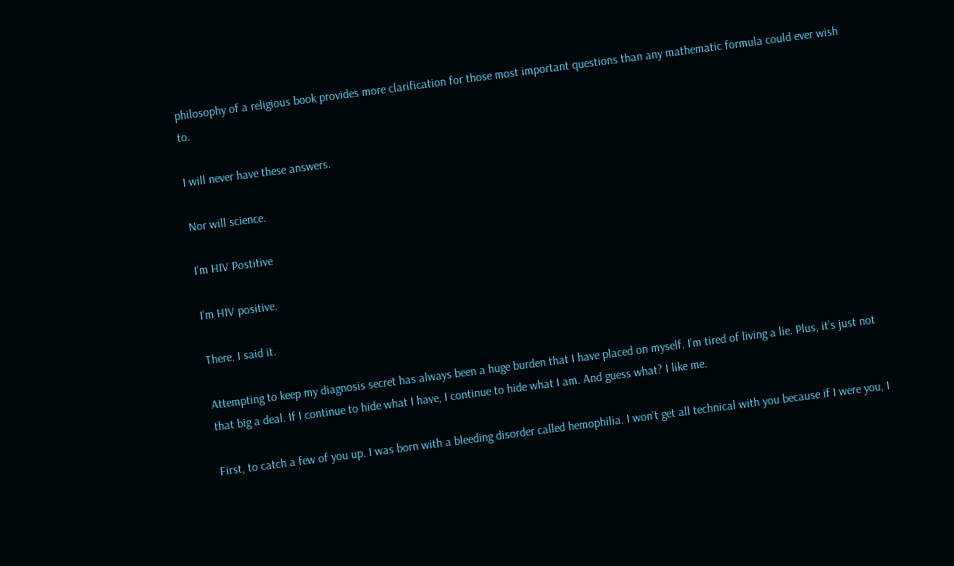philosophy of a religious book provides more clarification for those most important questions than any mathematic formula could ever wish to.

I will never have these answers.

Nor will science.

I’m HIV Postitive

I’m HIV positive.

There. I said it.

Attempting to keep my diagnosis secret has always been a huge burden that I have placed on myself. I’m tired of living a lie. Plus, it’s just not that big a deal. If I continue to hide what I have, I continue to hide what I am. And guess what? I like me.

First, to catch a few of you up. I was born with a bleeding disorder called hemophilia. I won’t get all technical with you because if I were you, I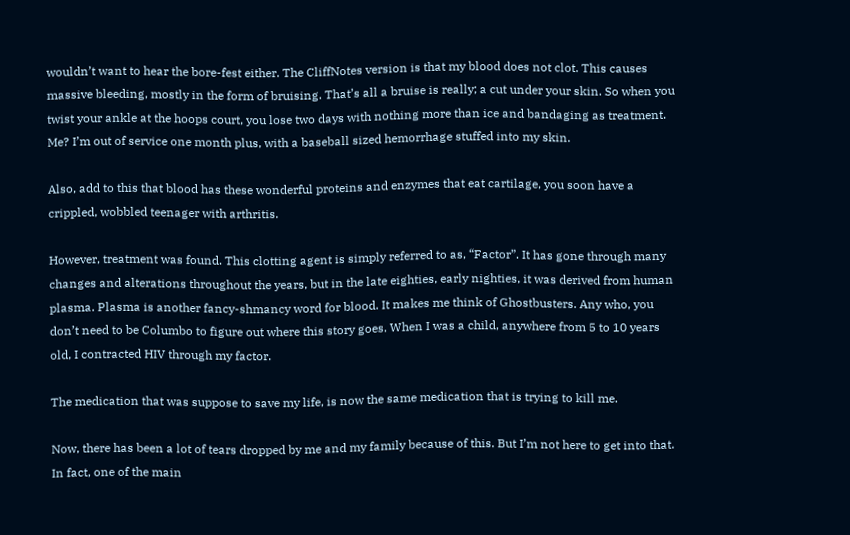wouldn’t want to hear the bore-fest either. The CliffNotes version is that my blood does not clot. This causes massive bleeding, mostly in the form of bruising. That’s all a bruise is really; a cut under your skin. So when you twist your ankle at the hoops court, you lose two days with nothing more than ice and bandaging as treatment. Me? I’m out of service one month plus, with a baseball sized hemorrhage stuffed into my skin.

Also, add to this that blood has these wonderful proteins and enzymes that eat cartilage, you soon have a crippled, wobbled teenager with arthritis.

However, treatment was found. This clotting agent is simply referred to as, “Factor”. It has gone through many changes and alterations throughout the years, but in the late eighties, early nighties, it was derived from human plasma. Plasma is another fancy-shmancy word for blood. It makes me think of Ghostbusters. Any who, you don’t need to be Columbo to figure out where this story goes. When I was a child, anywhere from 5 to 10 years old, I contracted HIV through my factor.

The medication that was suppose to save my life, is now the same medication that is trying to kill me.

Now, there has been a lot of tears dropped by me and my family because of this. But I’m not here to get into that. In fact, one of the main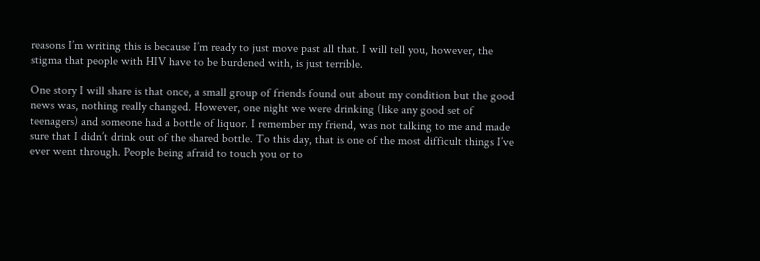reasons I’m writing this is because I’m ready to just move past all that. I will tell you, however, the stigma that people with HIV have to be burdened with, is just terrible.

One story I will share is that once, a small group of friends found out about my condition but the good news was, nothing really changed. However, one night we were drinking (like any good set of teenagers) and someone had a bottle of liquor. I remember my friend, was not talking to me and made sure that I didn’t drink out of the shared bottle. To this day, that is one of the most difficult things I’ve ever went through. People being afraid to touch you or to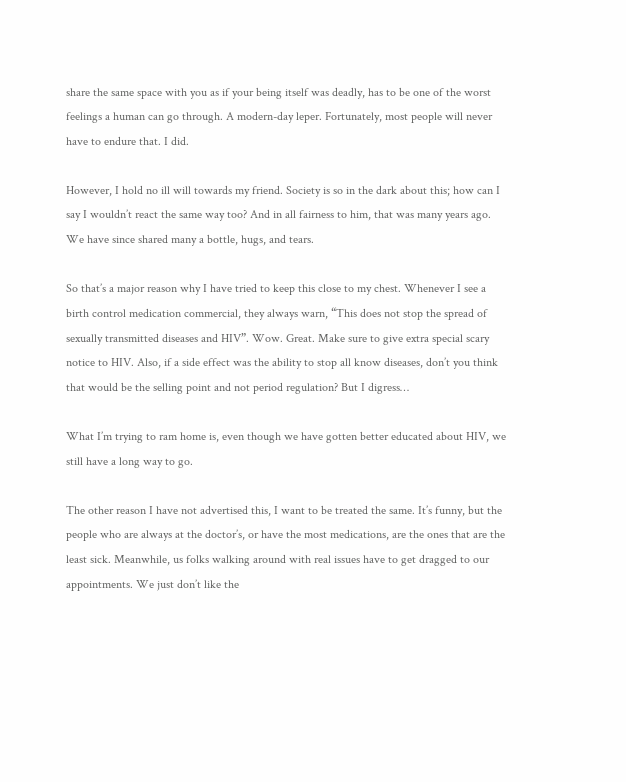share the same space with you as if your being itself was deadly, has to be one of the worst feelings a human can go through. A modern-day leper. Fortunately, most people will never have to endure that. I did.

However, I hold no ill will towards my friend. Society is so in the dark about this; how can I say I wouldn’t react the same way too? And in all fairness to him, that was many years ago. We have since shared many a bottle, hugs, and tears.

So that’s a major reason why I have tried to keep this close to my chest. Whenever I see a birth control medication commercial, they always warn, “This does not stop the spread of sexually transmitted diseases and HIV”. Wow. Great. Make sure to give extra special scary notice to HIV. Also, if a side effect was the ability to stop all know diseases, don’t you think that would be the selling point and not period regulation? But I digress…

What I’m trying to ram home is, even though we have gotten better educated about HIV, we still have a long way to go.

The other reason I have not advertised this, I want to be treated the same. It’s funny, but the people who are always at the doctor’s, or have the most medications, are the ones that are the least sick. Meanwhile, us folks walking around with real issues have to get dragged to our appointments. We just don’t like the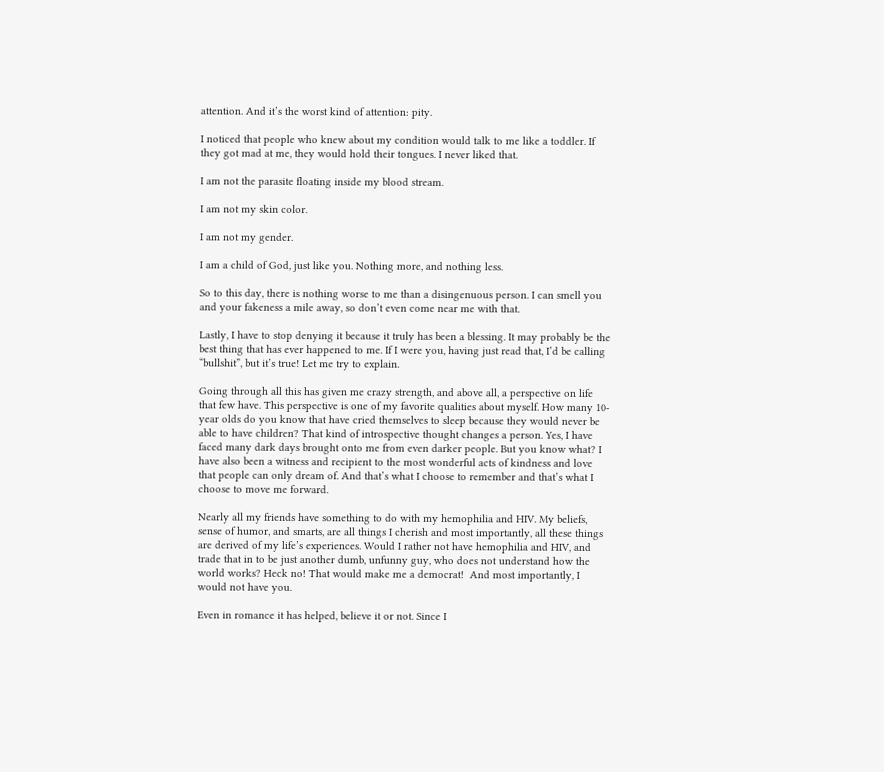attention. And it’s the worst kind of attention: pity.

I noticed that people who knew about my condition would talk to me like a toddler. If they got mad at me, they would hold their tongues. I never liked that.

I am not the parasite floating inside my blood stream.

I am not my skin color.

I am not my gender.

I am a child of God, just like you. Nothing more, and nothing less.

So to this day, there is nothing worse to me than a disingenuous person. I can smell you and your fakeness a mile away, so don’t even come near me with that.

Lastly, I have to stop denying it because it truly has been a blessing. It may probably be the best thing that has ever happened to me. If I were you, having just read that, I’d be calling “bullshit”, but it’s true! Let me try to explain.

Going through all this has given me crazy strength, and above all, a perspective on life that few have. This perspective is one of my favorite qualities about myself. How many 10-year olds do you know that have cried themselves to sleep because they would never be able to have children? That kind of introspective thought changes a person. Yes, I have faced many dark days brought onto me from even darker people. But you know what? I have also been a witness and recipient to the most wonderful acts of kindness and love that people can only dream of. And that’s what I choose to remember and that’s what I choose to move me forward.

Nearly all my friends have something to do with my hemophilia and HIV. My beliefs, sense of humor, and smarts, are all things I cherish and most importantly, all these things are derived of my life’s experiences. Would I rather not have hemophilia and HIV, and trade that in to be just another dumb, unfunny guy, who does not understand how the world works? Heck no! That would make me a democrat!  And most importantly, I would not have you.

Even in romance it has helped, believe it or not. Since I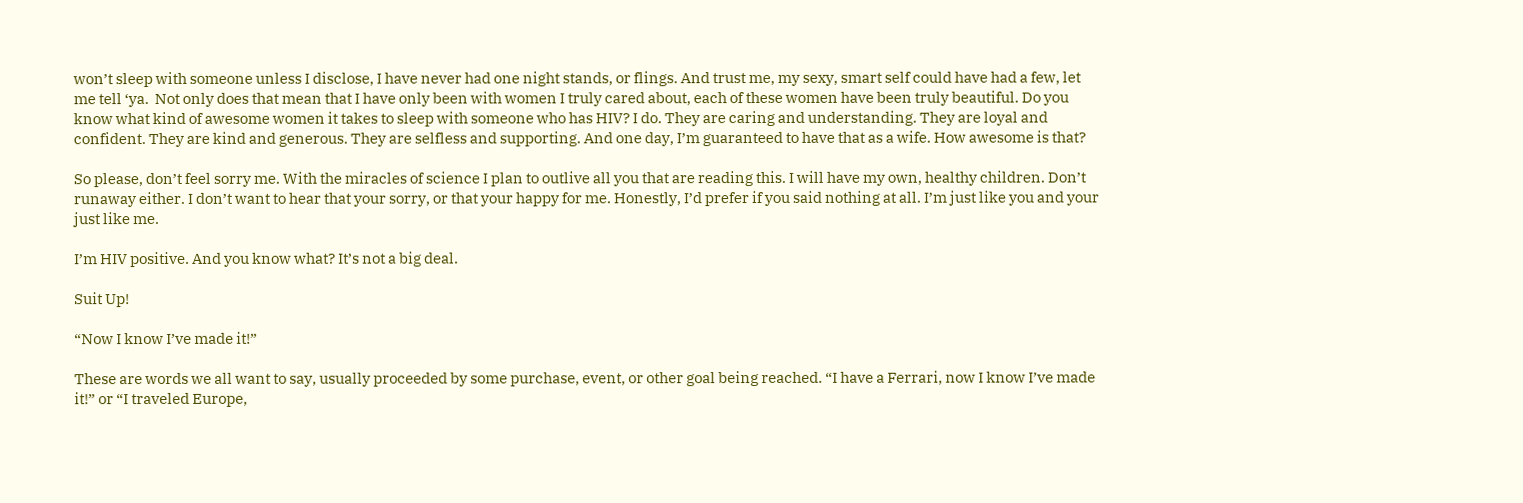won’t sleep with someone unless I disclose, I have never had one night stands, or flings. And trust me, my sexy, smart self could have had a few, let me tell ‘ya.  Not only does that mean that I have only been with women I truly cared about, each of these women have been truly beautiful. Do you know what kind of awesome women it takes to sleep with someone who has HIV? I do. They are caring and understanding. They are loyal and confident. They are kind and generous. They are selfless and supporting. And one day, I’m guaranteed to have that as a wife. How awesome is that?

So please, don’t feel sorry me. With the miracles of science I plan to outlive all you that are reading this. I will have my own, healthy children. Don’t runaway either. I don’t want to hear that your sorry, or that your happy for me. Honestly, I’d prefer if you said nothing at all. I’m just like you and your just like me.

I’m HIV positive. And you know what? It’s not a big deal.

Suit Up!

“Now I know I’ve made it!”

These are words we all want to say, usually proceeded by some purchase, event, or other goal being reached. “I have a Ferrari, now I know I’ve made it!” or “I traveled Europe,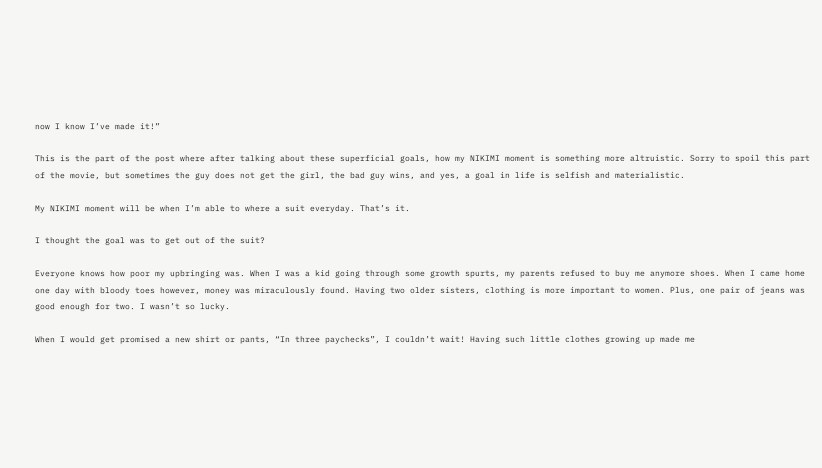now I know I’ve made it!”

This is the part of the post where after talking about these superficial goals, how my NIKIMI moment is something more altruistic. Sorry to spoil this part of the movie, but sometimes the guy does not get the girl, the bad guy wins, and yes, a goal in life is selfish and materialistic.

My NIKIMI moment will be when I’m able to where a suit everyday. That’s it.

I thought the goal was to get out of the suit?

Everyone knows how poor my upbringing was. When I was a kid going through some growth spurts, my parents refused to buy me anymore shoes. When I came home one day with bloody toes however, money was miraculously found. Having two older sisters, clothing is more important to women. Plus, one pair of jeans was good enough for two. I wasn’t so lucky.

When I would get promised a new shirt or pants, “In three paychecks”, I couldn’t wait! Having such little clothes growing up made me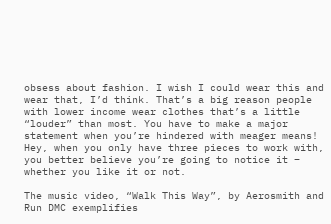obsess about fashion. I wish I could wear this and wear that, I’d think. That’s a big reason people with lower income wear clothes that’s a little “louder” than most. You have to make a major statement when you’re hindered with meager means! Hey, when you only have three pieces to work with, you better believe you’re going to notice it – whether you like it or not.

The music video, “Walk This Way”, by Aerosmith and Run DMC exemplifies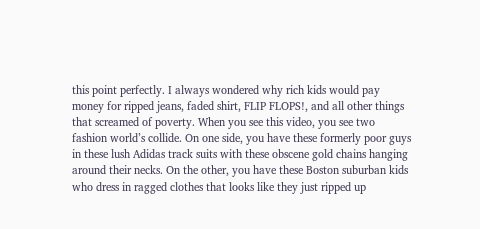this point perfectly. I always wondered why rich kids would pay money for ripped jeans, faded shirt, FLIP FLOPS!, and all other things that screamed of poverty. When you see this video, you see two fashion world’s collide. On one side, you have these formerly poor guys in these lush Adidas track suits with these obscene gold chains hanging around their necks. On the other, you have these Boston suburban kids who dress in ragged clothes that looks like they just ripped up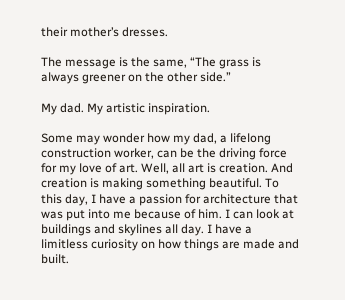their mother’s dresses.

The message is the same, “The grass is always greener on the other side.”

My dad. My artistic inspiration.

Some may wonder how my dad, a lifelong construction worker, can be the driving force for my love of art. Well, all art is creation. And creation is making something beautiful. To this day, I have a passion for architecture that was put into me because of him. I can look at buildings and skylines all day. I have a limitless curiosity on how things are made and built.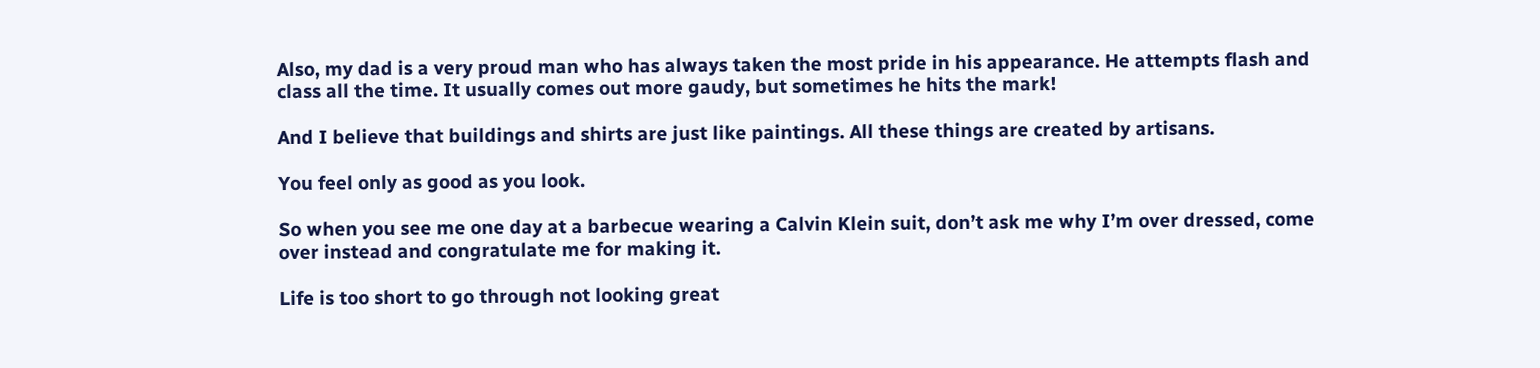Also, my dad is a very proud man who has always taken the most pride in his appearance. He attempts flash and class all the time. It usually comes out more gaudy, but sometimes he hits the mark!

And I believe that buildings and shirts are just like paintings. All these things are created by artisans.

You feel only as good as you look.

So when you see me one day at a barbecue wearing a Calvin Klein suit, don’t ask me why I’m over dressed, come over instead and congratulate me for making it.

Life is too short to go through not looking great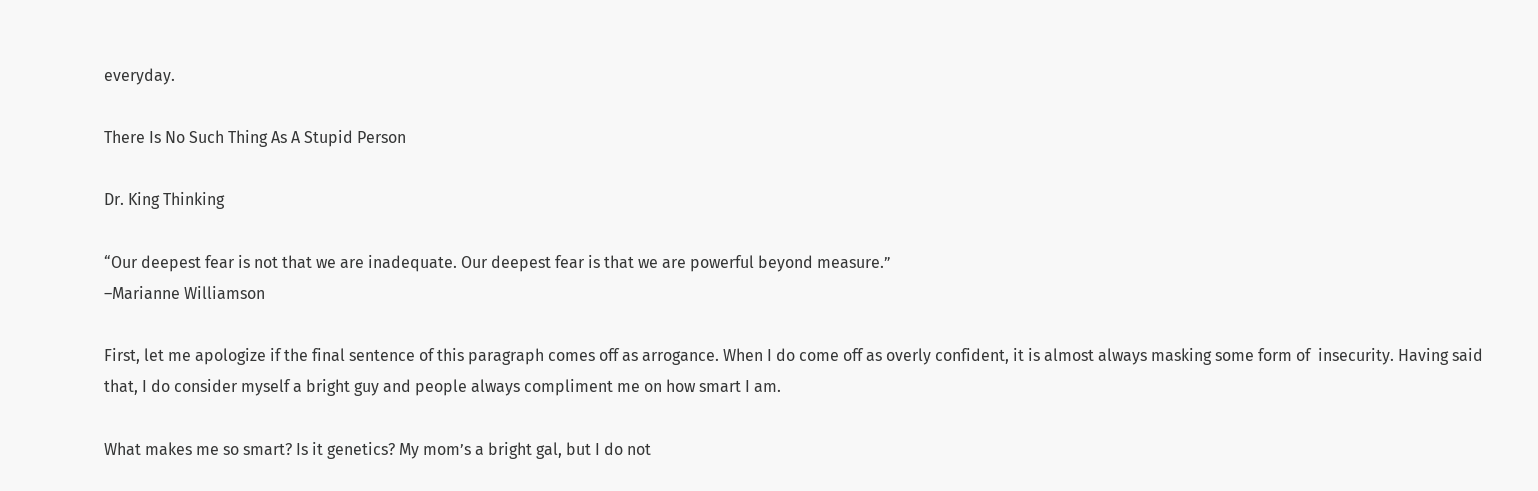everyday.

There Is No Such Thing As A Stupid Person

Dr. King Thinking

“Our deepest fear is not that we are inadequate. Our deepest fear is that we are powerful beyond measure.”
–Marianne Williamson

First, let me apologize if the final sentence of this paragraph comes off as arrogance. When I do come off as overly confident, it is almost always masking some form of  insecurity. Having said that, I do consider myself a bright guy and people always compliment me on how smart I am.

What makes me so smart? Is it genetics? My mom’s a bright gal, but I do not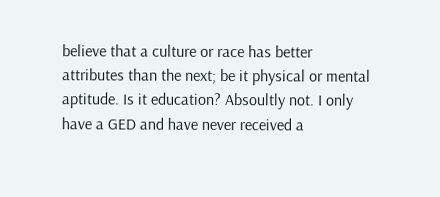believe that a culture or race has better attributes than the next; be it physical or mental aptitude. Is it education? Absoultly not. I only have a GED and have never received a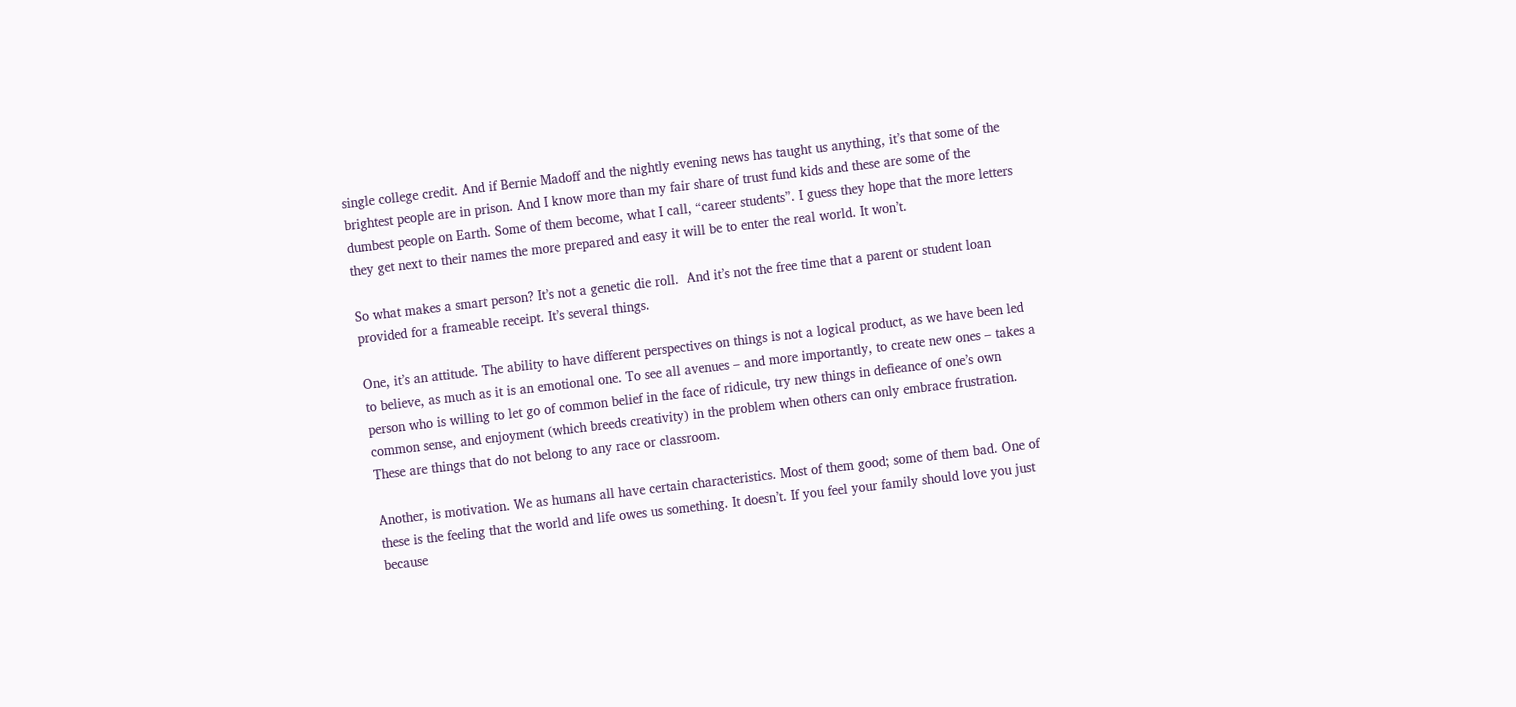single college credit. And if Bernie Madoff and the nightly evening news has taught us anything, it’s that some of the brightest people are in prison. And I know more than my fair share of trust fund kids and these are some of the dumbest people on Earth. Some of them become, what I call, “career students”. I guess they hope that the more letters they get next to their names the more prepared and easy it will be to enter the real world. It won’t.

So what makes a smart person? It’s not a genetic die roll.  And it’s not the free time that a parent or student loan provided for a frameable receipt. It’s several things.

One, it’s an attitude. The ability to have different perspectives on things is not a logical product, as we have been led to believe, as much as it is an emotional one. To see all avenues – and more importantly, to create new ones – takes a person who is willing to let go of common belief in the face of ridicule, try new things in defieance of one’s own common sense, and enjoyment (which breeds creativity) in the problem when others can only embrace frustration. These are things that do not belong to any race or classroom.

Another, is motivation. We as humans all have certain characteristics. Most of them good; some of them bad. One of these is the feeling that the world and life owes us something. It doesn’t. If you feel your family should love you just because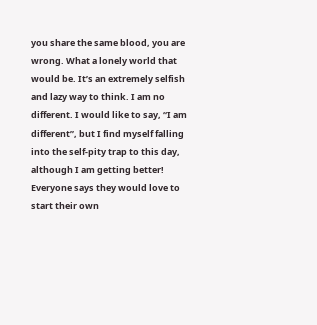you share the same blood, you are wrong. What a lonely world that would be. It’s an extremely selfish and lazy way to think. I am no different. I would like to say, “I am different”, but I find myself falling into the self-pity trap to this day, although I am getting better! Everyone says they would love to start their own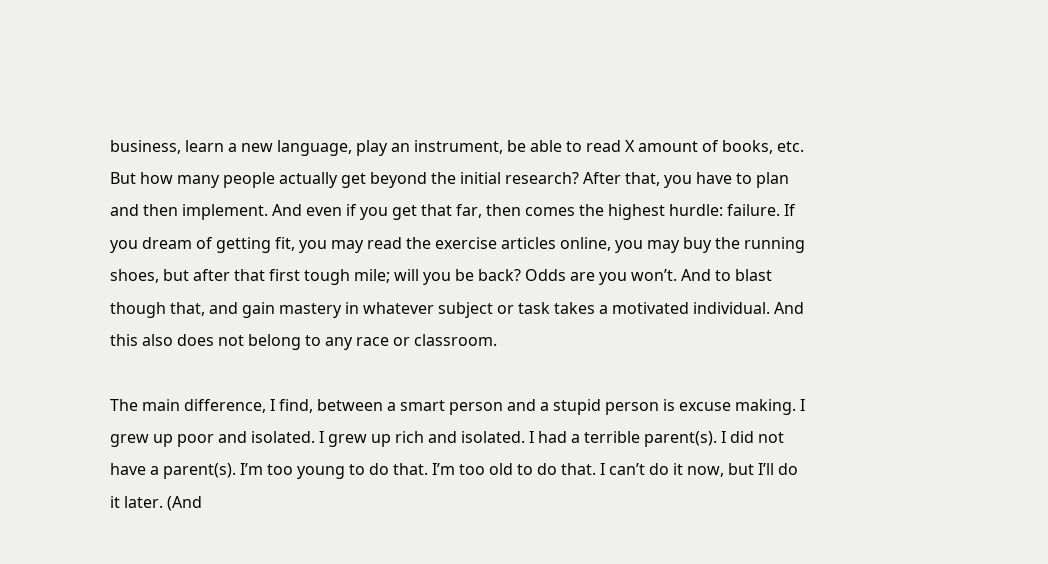business, learn a new language, play an instrument, be able to read X amount of books, etc. But how many people actually get beyond the initial research? After that, you have to plan and then implement. And even if you get that far, then comes the highest hurdle: failure. If you dream of getting fit, you may read the exercise articles online, you may buy the running shoes, but after that first tough mile; will you be back? Odds are you won’t. And to blast though that, and gain mastery in whatever subject or task takes a motivated individual. And this also does not belong to any race or classroom.

The main difference, I find, between a smart person and a stupid person is excuse making. I grew up poor and isolated. I grew up rich and isolated. I had a terrible parent(s). I did not have a parent(s). I’m too young to do that. I’m too old to do that. I can’t do it now, but I’ll do it later. (And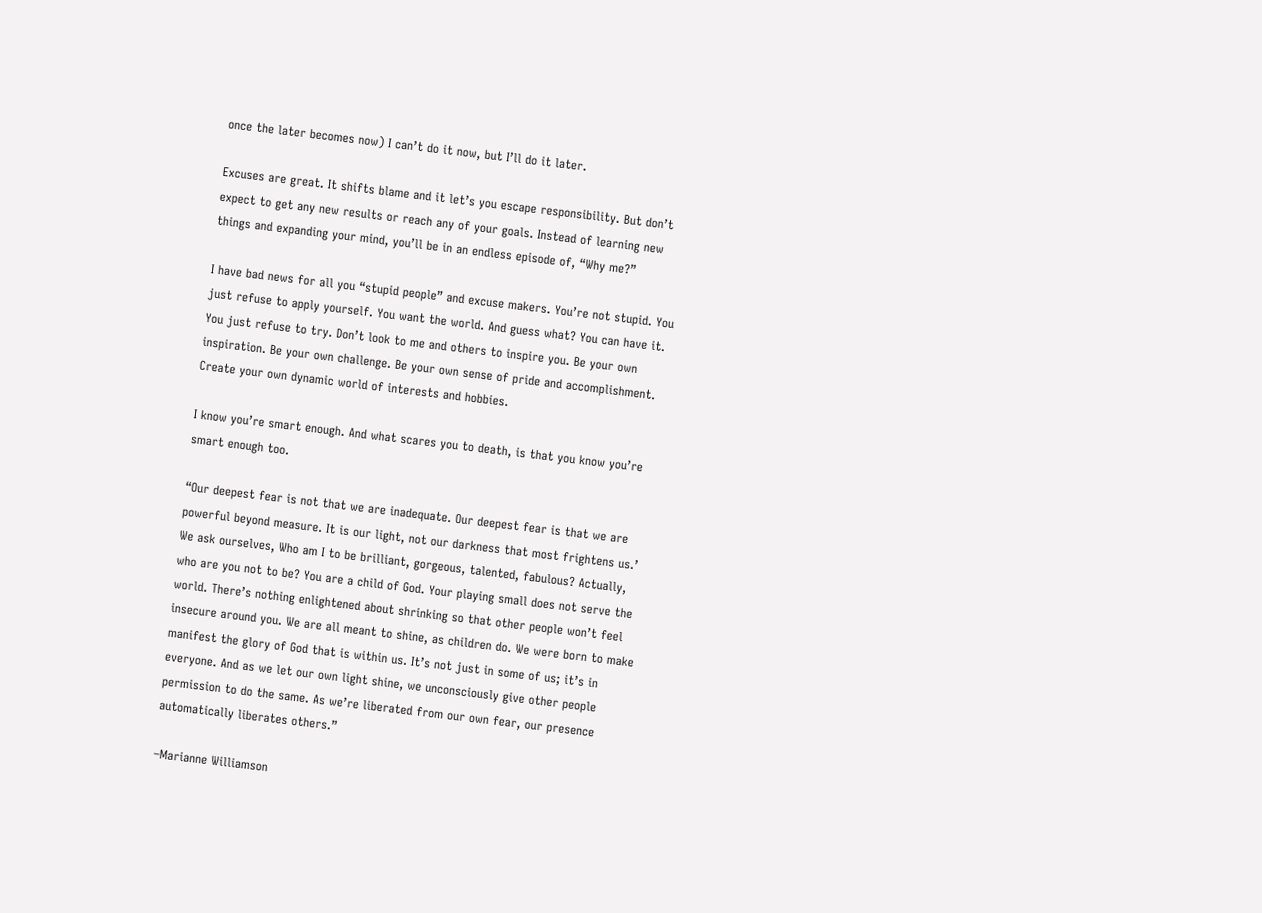once the later becomes now) I can’t do it now, but I’ll do it later.

Excuses are great. It shifts blame and it let’s you escape responsibility. But don’t expect to get any new results or reach any of your goals. Instead of learning new things and expanding your mind, you’ll be in an endless episode of, “Why me?”

I have bad news for all you “stupid people” and excuse makers. You’re not stupid. You just refuse to apply yourself. You want the world. And guess what? You can have it. You just refuse to try. Don’t look to me and others to inspire you. Be your own inspiration. Be your own challenge. Be your own sense of pride and accomplishment. Create your own dynamic world of interests and hobbies.

I know you’re smart enough. And what scares you to death, is that you know you’re smart enough too.

“Our deepest fear is not that we are inadequate. Our deepest fear is that we are powerful beyond measure. It is our light, not our darkness that most frightens us.’ We ask ourselves, Who am I to be brilliant, gorgeous, talented, fabulous? Actually, who are you not to be? You are a child of God. Your playing small does not serve the world. There’s nothing enlightened about shrinking so that other people won’t feel insecure around you. We are all meant to shine, as children do. We were born to make manifest the glory of God that is within us. It’s not just in some of us; it’s in everyone. And as we let our own light shine, we unconsciously give other people permission to do the same. As we’re liberated from our own fear, our presence automatically liberates others.”

–Marianne Williamson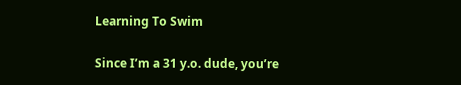Learning To Swim

Since I’m a 31 y.o. dude, you’re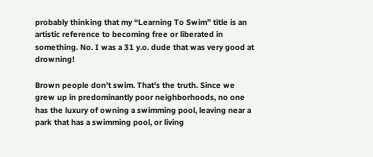probably thinking that my “Learning To Swim” title is an artistic reference to becoming free or liberated in something. No. I was a 31 y.o. dude that was very good at drowning!

Brown people don’t swim. That’s the truth. Since we grew up in predominantly poor neighborhoods, no one has the luxury of owning a swimming pool, leaving near a park that has a swimming pool, or living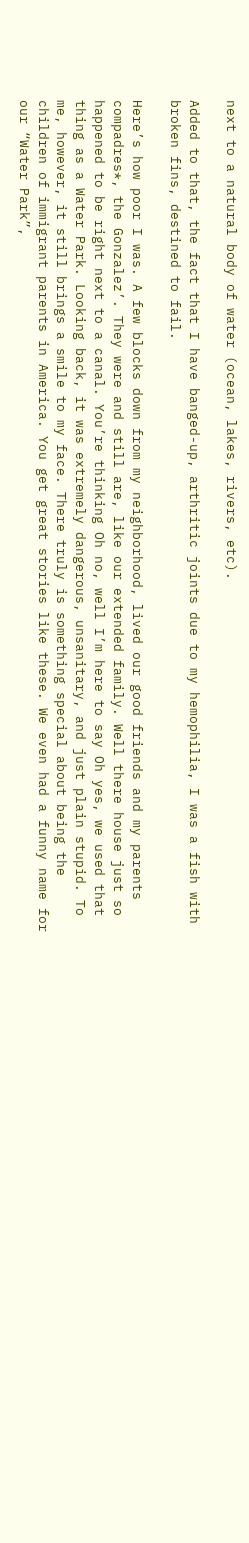next to a natural body of water (ocean, lakes, rivers, etc).

Added to that, the fact that I have banged-up, arthritic joints due to my hemophilia, I was a fish with broken fins, destined to fail.

Here’s how poor I was. A few blocks down from my neighborhood, lived our good friends and my parents compadres*, the Gonzalez’. They were and still are, like our extended family. Well there house just so happened to be right next to a canal. You’re thinking Oh no, well I’m here to say Oh yes, we used that thing as a Water Park. Looking back, it was extremely dangerous, unsanitary, and just plain stupid. To me, however, it still brings a smile to my face. There truly is something special about being the children of immigrant parents in America. You get great stories like these. We even had a funny name for our “Water Park”,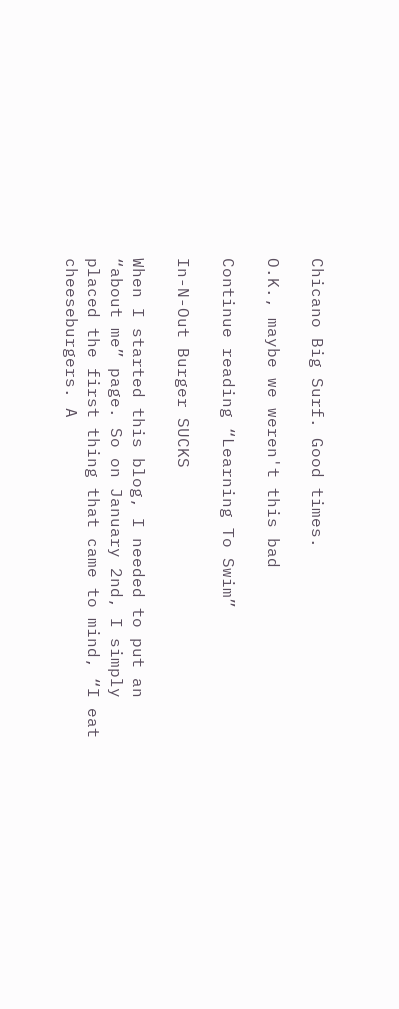Chicano Big Surf. Good times.

O.K., maybe we weren't this bad

Continue reading “Learning To Swim”

In-N-Out Burger SUCKS

When I started this blog, I needed to put an “about me” page. So on January 2nd, I simply placed the first thing that came to mind, “I eat cheeseburgers. A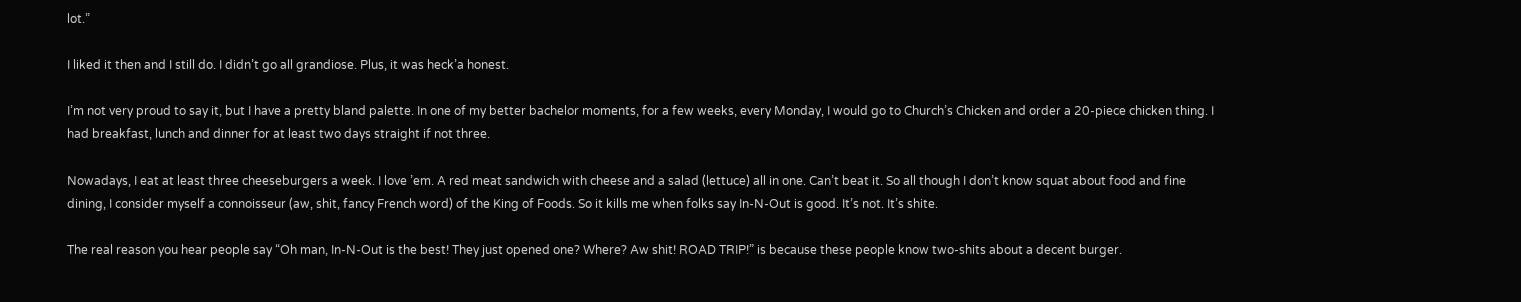lot.”

I liked it then and I still do. I didn’t go all grandiose. Plus, it was heck’a honest.

I’m not very proud to say it, but I have a pretty bland palette. In one of my better bachelor moments, for a few weeks, every Monday, I would go to Church’s Chicken and order a 20-piece chicken thing. I had breakfast, lunch and dinner for at least two days straight if not three.

Nowadays, I eat at least three cheeseburgers a week. I love ’em. A red meat sandwich with cheese and a salad (lettuce) all in one. Can’t beat it. So all though I don’t know squat about food and fine dining, I consider myself a connoisseur (aw, shit, fancy French word) of the King of Foods. So it kills me when folks say In-N-Out is good. It’s not. It’s shite.

The real reason you hear people say “Oh man, In-N-Out is the best! They just opened one? Where? Aw shit! ROAD TRIP!” is because these people know two-shits about a decent burger.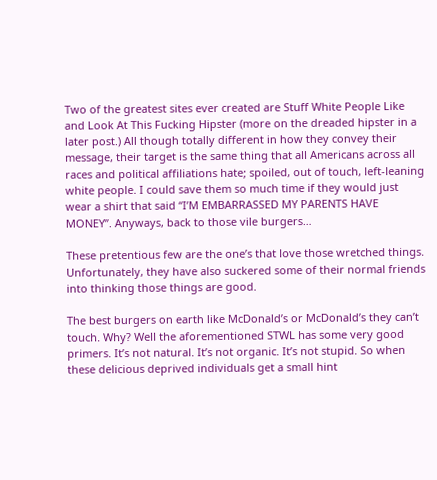Two of the greatest sites ever created are Stuff White People Like and Look At This Fucking Hipster (more on the dreaded hipster in a later post.) All though totally different in how they convey their message, their target is the same thing that all Americans across all races and political affiliations hate; spoiled, out of touch, left-leaning white people. I could save them so much time if they would just wear a shirt that said “I’M EMBARRASSED MY PARENTS HAVE MONEY”. Anyways, back to those vile burgers…

These pretentious few are the one’s that love those wretched things. Unfortunately, they have also suckered some of their normal friends into thinking those things are good.

The best burgers on earth like McDonald’s or McDonald’s they can’t touch. Why? Well the aforementioned STWL has some very good primers. It’s not natural. It’s not organic. It’s not stupid. So when these delicious deprived individuals get a small hint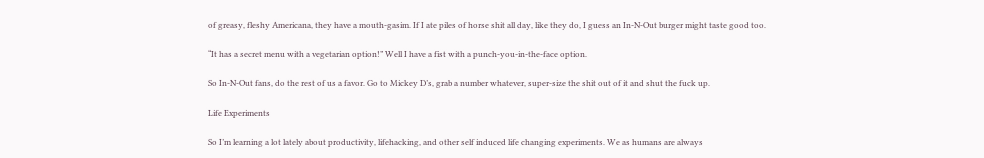of greasy, fleshy Americana, they have a mouth-gasim. If I ate piles of horse shit all day, like they do, I guess an In-N-Out burger might taste good too.

“It has a secret menu with a vegetarian option!” Well I have a fist with a punch-you-in-the-face option.

So In-N-Out fans, do the rest of us a favor. Go to Mickey D’s, grab a number whatever, super-size the shit out of it and shut the fuck up.

Life Experiments

So I’m learning a lot lately about productivity, lifehacking, and other self induced life changing experiments. We as humans are always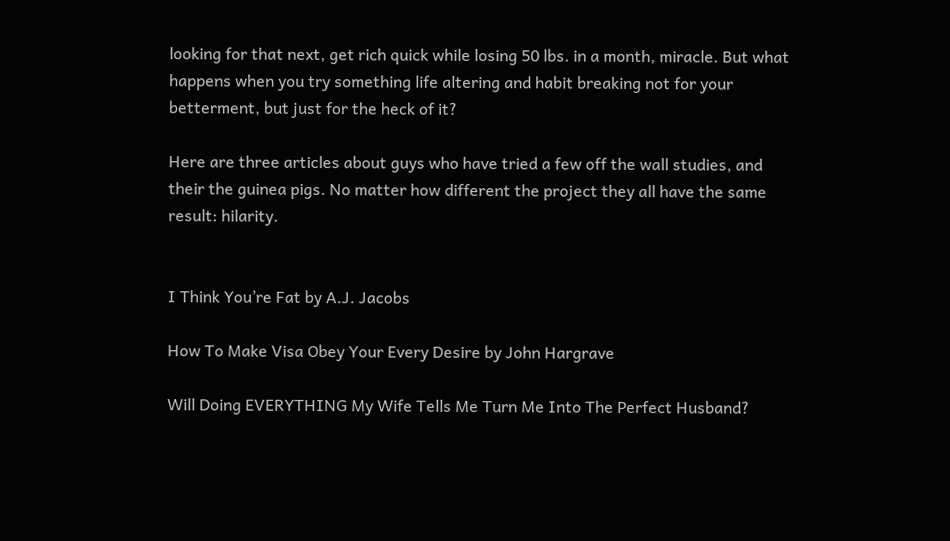looking for that next, get rich quick while losing 50 lbs. in a month, miracle. But what happens when you try something life altering and habit breaking not for your betterment, but just for the heck of it?

Here are three articles about guys who have tried a few off the wall studies, and their the guinea pigs. No matter how different the project they all have the same result: hilarity.


I Think You’re Fat by A.J. Jacobs

How To Make Visa Obey Your Every Desire by John Hargrave

Will Doing EVERYTHING My Wife Tells Me Turn Me Into The Perfect Husband?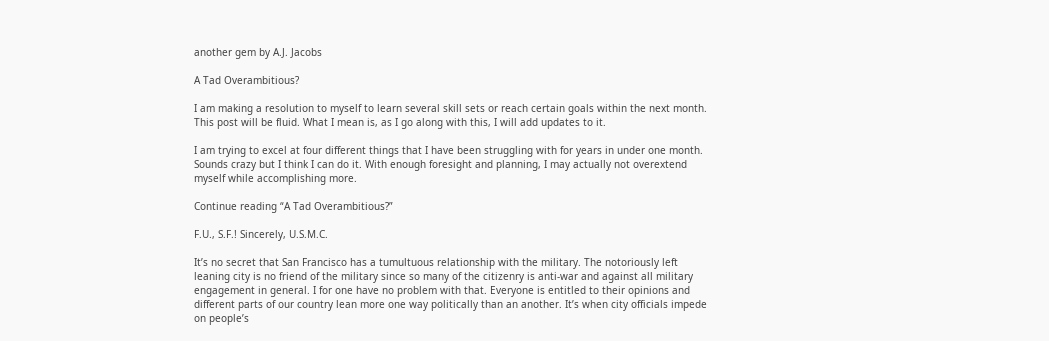another gem by A.J. Jacobs

A Tad Overambitious?

I am making a resolution to myself to learn several skill sets or reach certain goals within the next month. This post will be fluid. What I mean is, as I go along with this, I will add updates to it.

I am trying to excel at four different things that I have been struggling with for years in under one month. Sounds crazy but I think I can do it. With enough foresight and planning, I may actually not overextend myself while accomplishing more.

Continue reading “A Tad Overambitious?”

F.U., S.F.! Sincerely, U.S.M.C.

It’s no secret that San Francisco has a tumultuous relationship with the military. The notoriously left leaning city is no friend of the military since so many of the citizenry is anti-war and against all military engagement in general. I for one have no problem with that. Everyone is entitled to their opinions and different parts of our country lean more one way politically than an another. It’s when city officials impede on people’s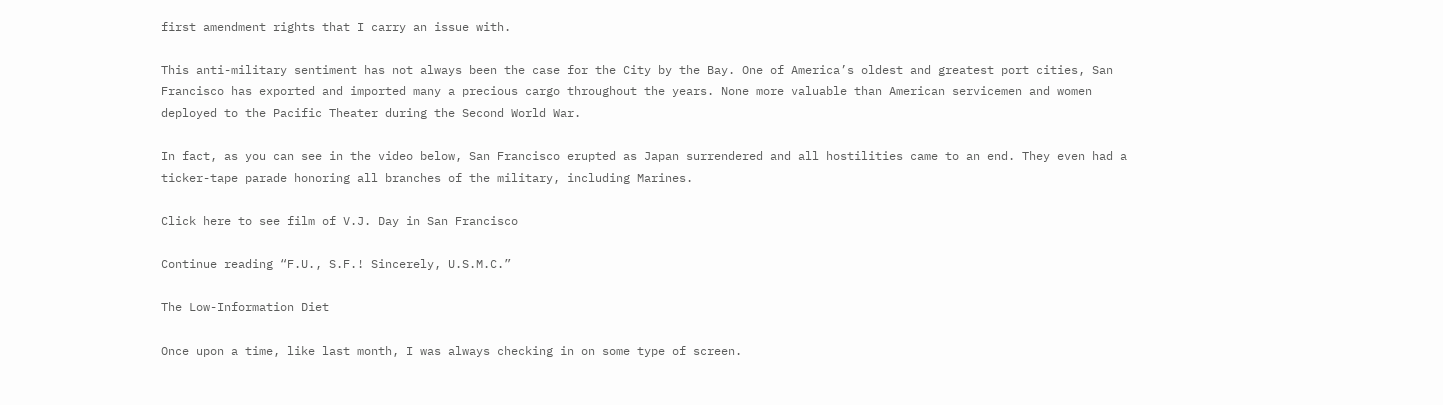first amendment rights that I carry an issue with.

This anti-military sentiment has not always been the case for the City by the Bay. One of America’s oldest and greatest port cities, San Francisco has exported and imported many a precious cargo throughout the years. None more valuable than American servicemen and women deployed to the Pacific Theater during the Second World War.

In fact, as you can see in the video below, San Francisco erupted as Japan surrendered and all hostilities came to an end. They even had a ticker-tape parade honoring all branches of the military, including Marines.

Click here to see film of V.J. Day in San Francisco

Continue reading “F.U., S.F.! Sincerely, U.S.M.C.”

The Low-Information Diet

Once upon a time, like last month, I was always checking in on some type of screen.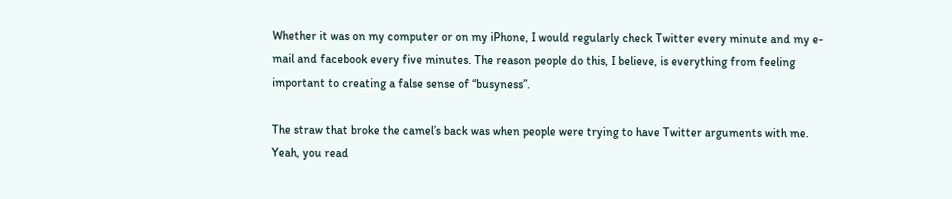Whether it was on my computer or on my iPhone, I would regularly check Twitter every minute and my e-mail and facebook every five minutes. The reason people do this, I believe, is everything from feeling important to creating a false sense of “busyness”.

The straw that broke the camel’s back was when people were trying to have Twitter arguments with me. Yeah, you read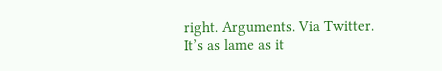right. Arguments. Via Twitter. It’s as lame as it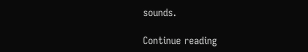sounds.

Continue reading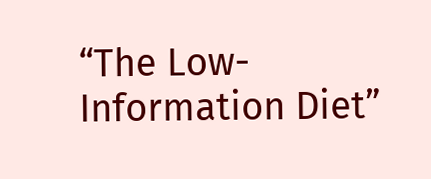“The Low-Information Diet”